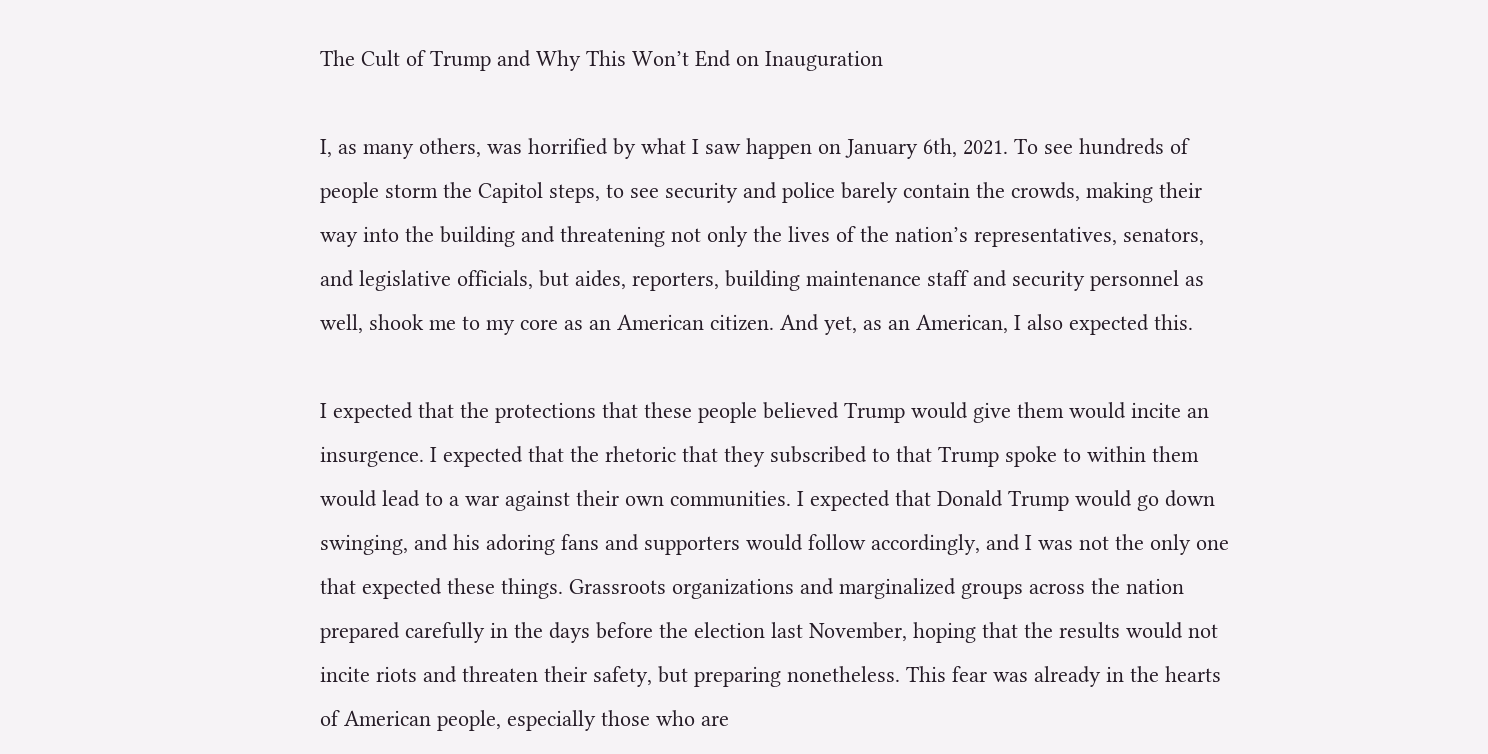The Cult of Trump and Why This Won’t End on Inauguration

I, as many others, was horrified by what I saw happen on January 6th, 2021. To see hundreds of people storm the Capitol steps, to see security and police barely contain the crowds, making their way into the building and threatening not only the lives of the nation’s representatives, senators, and legislative officials, but aides, reporters, building maintenance staff and security personnel as well, shook me to my core as an American citizen. And yet, as an American, I also expected this.

I expected that the protections that these people believed Trump would give them would incite an insurgence. I expected that the rhetoric that they subscribed to that Trump spoke to within them would lead to a war against their own communities. I expected that Donald Trump would go down swinging, and his adoring fans and supporters would follow accordingly, and I was not the only one that expected these things. Grassroots organizations and marginalized groups across the nation prepared carefully in the days before the election last November, hoping that the results would not incite riots and threaten their safety, but preparing nonetheless. This fear was already in the hearts of American people, especially those who are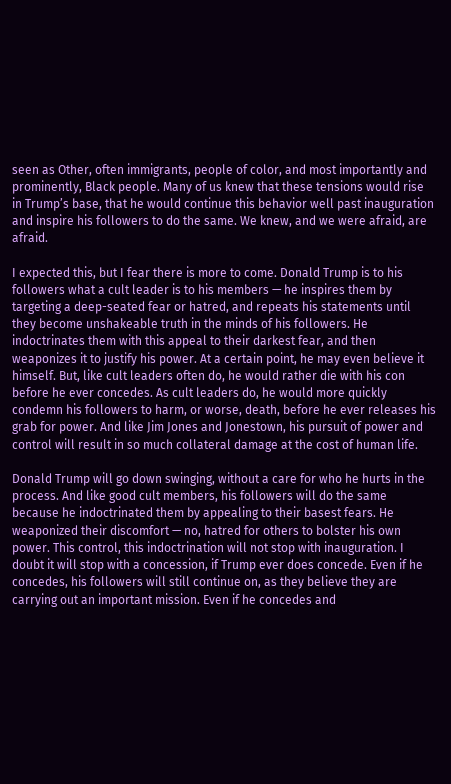seen as Other, often immigrants, people of color, and most importantly and prominently, Black people. Many of us knew that these tensions would rise in Trump’s base, that he would continue this behavior well past inauguration and inspire his followers to do the same. We knew, and we were afraid, are afraid.

I expected this, but I fear there is more to come. Donald Trump is to his followers what a cult leader is to his members — he inspires them by targeting a deep-seated fear or hatred, and repeats his statements until they become unshakeable truth in the minds of his followers. He indoctrinates them with this appeal to their darkest fear, and then weaponizes it to justify his power. At a certain point, he may even believe it himself. But, like cult leaders often do, he would rather die with his con before he ever concedes. As cult leaders do, he would more quickly condemn his followers to harm, or worse, death, before he ever releases his grab for power. And like Jim Jones and Jonestown, his pursuit of power and control will result in so much collateral damage at the cost of human life.

Donald Trump will go down swinging, without a care for who he hurts in the process. And like good cult members, his followers will do the same because he indoctrinated them by appealing to their basest fears. He weaponized their discomfort — no, hatred for others to bolster his own power. This control, this indoctrination will not stop with inauguration. I doubt it will stop with a concession, if Trump ever does concede. Even if he concedes, his followers will still continue on, as they believe they are carrying out an important mission. Even if he concedes and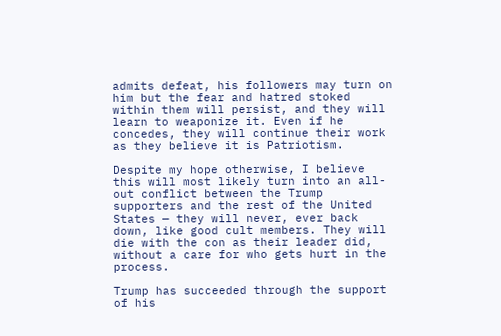admits defeat, his followers may turn on him but the fear and hatred stoked within them will persist, and they will learn to weaponize it. Even if he concedes, they will continue their work as they believe it is Patriotism.

Despite my hope otherwise, I believe this will most likely turn into an all-out conflict between the Trump supporters and the rest of the United States — they will never, ever back down, like good cult members. They will die with the con as their leader did, without a care for who gets hurt in the process.

Trump has succeeded through the support of his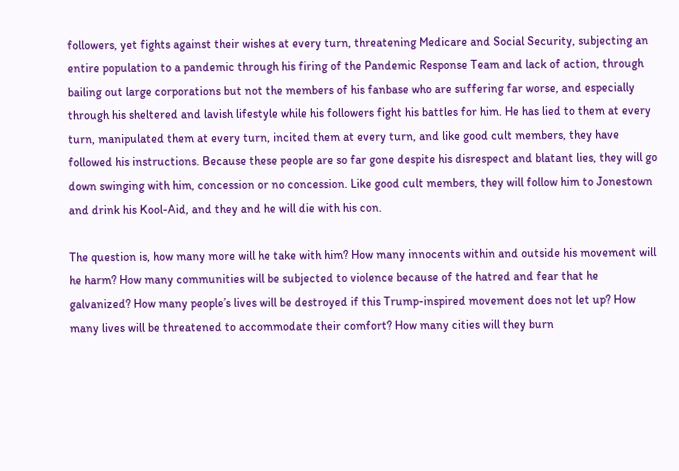followers, yet fights against their wishes at every turn, threatening Medicare and Social Security, subjecting an entire population to a pandemic through his firing of the Pandemic Response Team and lack of action, through bailing out large corporations but not the members of his fanbase who are suffering far worse, and especially through his sheltered and lavish lifestyle while his followers fight his battles for him. He has lied to them at every turn, manipulated them at every turn, incited them at every turn, and like good cult members, they have followed his instructions. Because these people are so far gone despite his disrespect and blatant lies, they will go down swinging with him, concession or no concession. Like good cult members, they will follow him to Jonestown and drink his Kool-Aid, and they and he will die with his con.

The question is, how many more will he take with him? How many innocents within and outside his movement will he harm? How many communities will be subjected to violence because of the hatred and fear that he galvanized? How many people’s lives will be destroyed if this Trump-inspired movement does not let up? How many lives will be threatened to accommodate their comfort? How many cities will they burn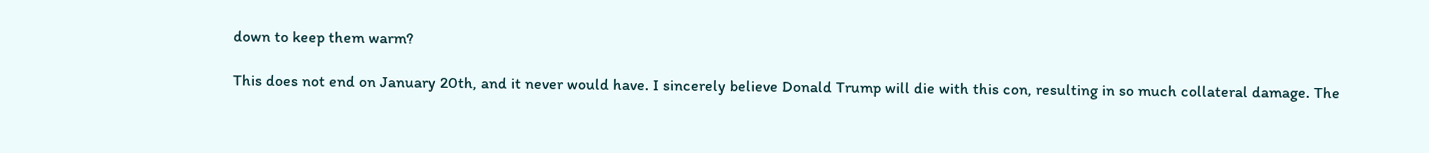down to keep them warm?

This does not end on January 20th, and it never would have. I sincerely believe Donald Trump will die with this con, resulting in so much collateral damage. The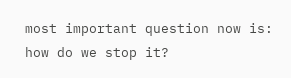most important question now is: how do we stop it?